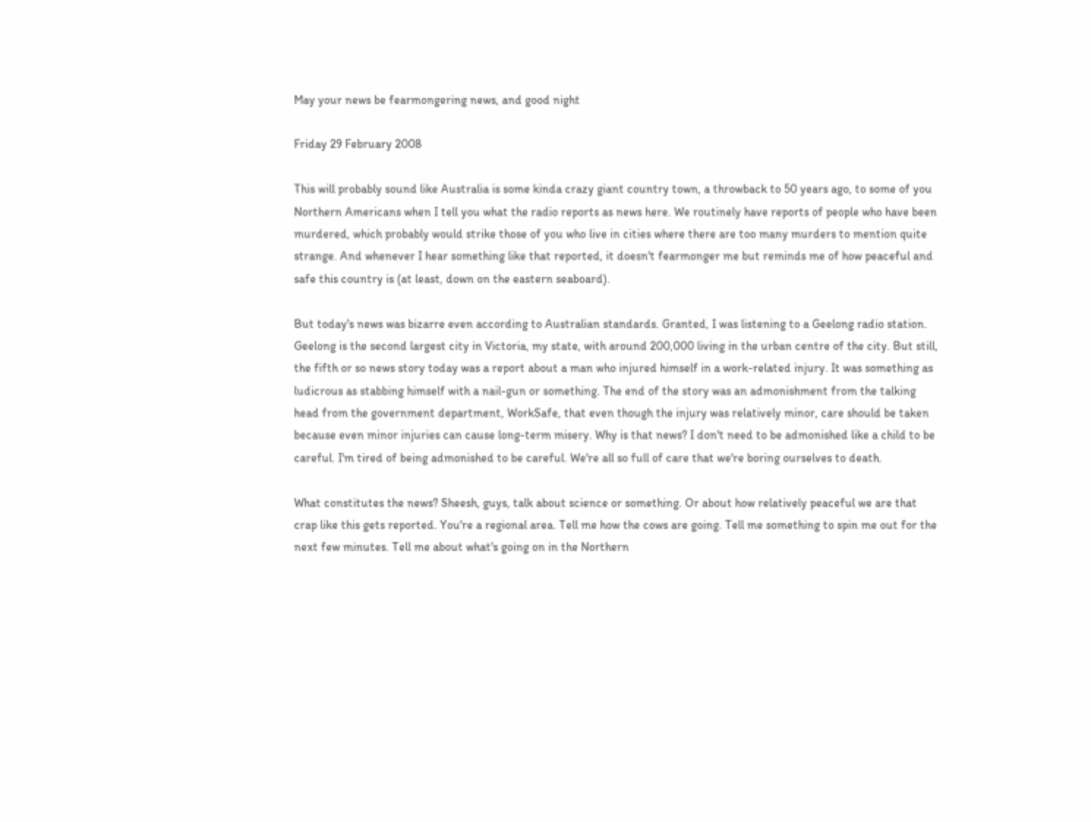May your news be fearmongering news, and good night

Friday 29 February 2008

This will probably sound like Australia is some kinda crazy giant country town, a throwback to 50 years ago, to some of you Northern Americans when I tell you what the radio reports as news here. We routinely have reports of people who have been murdered, which probably would strike those of you who live in cities where there are too many murders to mention quite strange. And whenever I hear something like that reported, it doesn't fearmonger me but reminds me of how peaceful and safe this country is (at least, down on the eastern seaboard).

But today's news was bizarre even according to Australian standards. Granted, I was listening to a Geelong radio station. Geelong is the second largest city in Victoria, my state, with around 200,000 living in the urban centre of the city. But still, the fifth or so news story today was a report about a man who injured himself in a work-related injury. It was something as ludicrous as stabbing himself with a nail-gun or something. The end of the story was an admonishment from the talking head from the government department, WorkSafe, that even though the injury was relatively minor, care should be taken because even minor injuries can cause long-term misery. Why is that news? I don't need to be admonished like a child to be careful. I'm tired of being admonished to be careful. We're all so full of care that we're boring ourselves to death.

What constitutes the news? Sheesh, guys, talk about science or something. Or about how relatively peaceful we are that crap like this gets reported. You're a regional area. Tell me how the cows are going. Tell me something to spin me out for the next few minutes. Tell me about what's going on in the Northern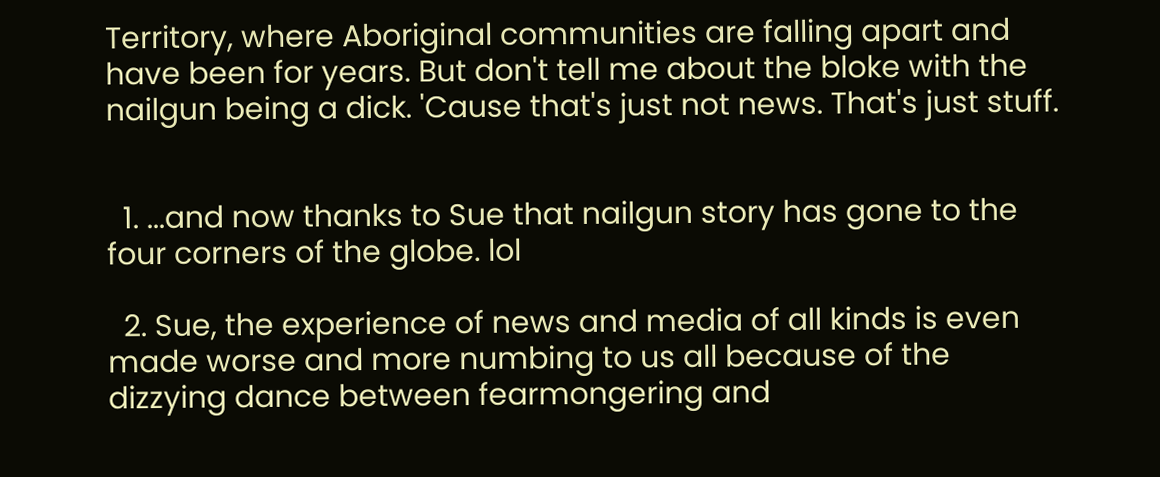Territory, where Aboriginal communities are falling apart and have been for years. But don't tell me about the bloke with the nailgun being a dick. 'Cause that's just not news. That's just stuff.


  1. ...and now thanks to Sue that nailgun story has gone to the four corners of the globe. lol

  2. Sue, the experience of news and media of all kinds is even made worse and more numbing to us all because of the dizzying dance between fearmongering and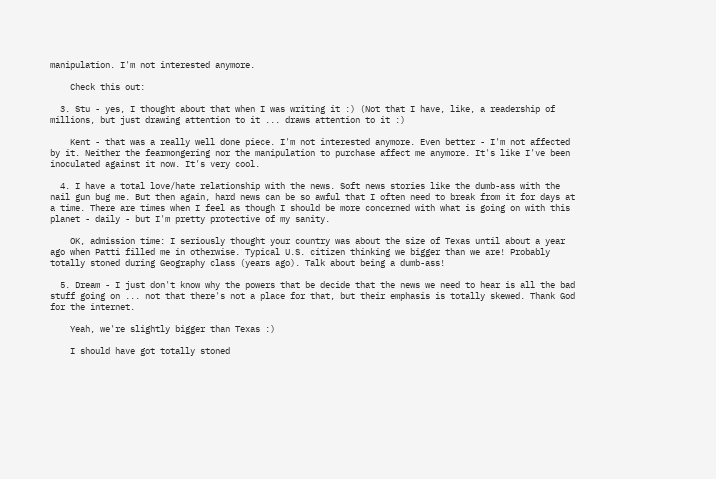manipulation. I'm not interested anymore.

    Check this out:

  3. Stu - yes, I thought about that when I was writing it :) (Not that I have, like, a readership of millions, but just drawing attention to it ... draws attention to it :)

    Kent - that was a really well done piece. I'm not interested anymore. Even better - I'm not affected by it. Neither the fearmongering nor the manipulation to purchase affect me anymore. It's like I've been inoculated against it now. It's very cool.

  4. I have a total love/hate relationship with the news. Soft news stories like the dumb-ass with the nail gun bug me. But then again, hard news can be so awful that I often need to break from it for days at a time. There are times when I feel as though I should be more concerned with what is going on with this planet - daily - but I'm pretty protective of my sanity.

    OK, admission time: I seriously thought your country was about the size of Texas until about a year ago when Patti filled me in otherwise. Typical U.S. citizen thinking we bigger than we are! Probably totally stoned during Geography class (years ago). Talk about being a dumb-ass!

  5. Dream - I just don't know why the powers that be decide that the news we need to hear is all the bad stuff going on ... not that there's not a place for that, but their emphasis is totally skewed. Thank God for the internet.

    Yeah, we're slightly bigger than Texas :)

    I should have got totally stoned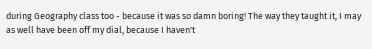during Geography class too - because it was so damn boring! The way they taught it, I may as well have been off my dial, because I haven't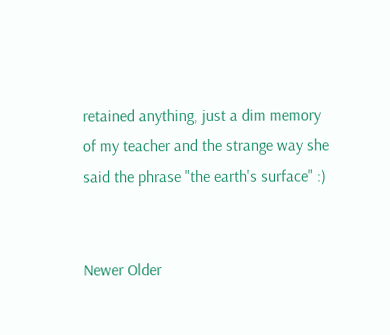retained anything, just a dim memory of my teacher and the strange way she said the phrase "the earth's surface" :)


Newer Older